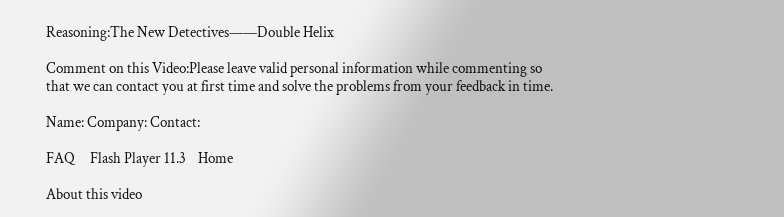Reasoning:The New Detectives——Double Helix

Comment on this Video:Please leave valid personal information while commenting so that we can contact you at first time and solve the problems from your feedback in time.

Name: Company: Contact:

FAQ     Flash Player 11.3    Home

About this video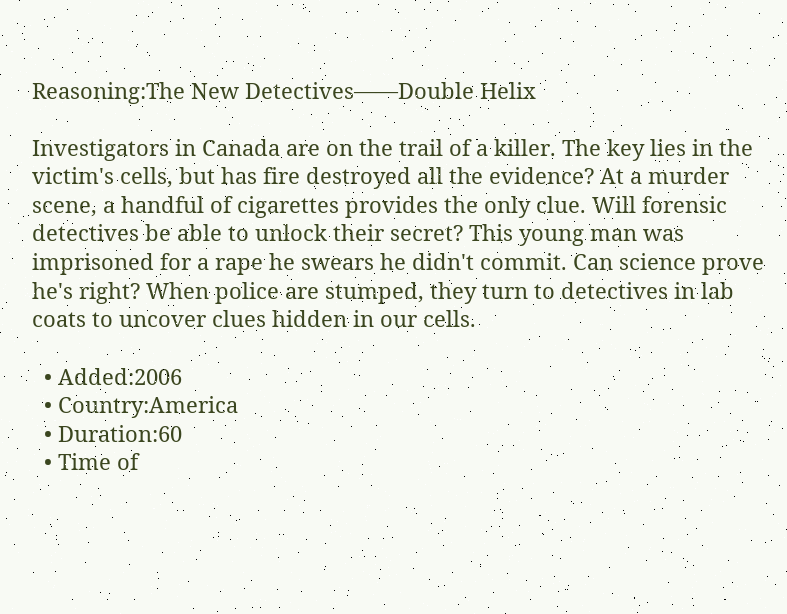Reasoning:The New Detectives——Double Helix

Investigators in Canada are on the trail of a killer. The key lies in the victim's cells, but has fire destroyed all the evidence? At a murder scene, a handful of cigarettes provides the only clue. Will forensic detectives be able to unlock their secret? This young man was imprisoned for a rape he swears he didn't commit. Can science prove he's right? When police are stumped, they turn to detectives in lab coats to uncover clues hidden in our cells.

  • Added:2006
  • Country:America
  • Duration:60
  • Time of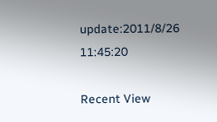update:2011/8/26 11:45:20

Recent View